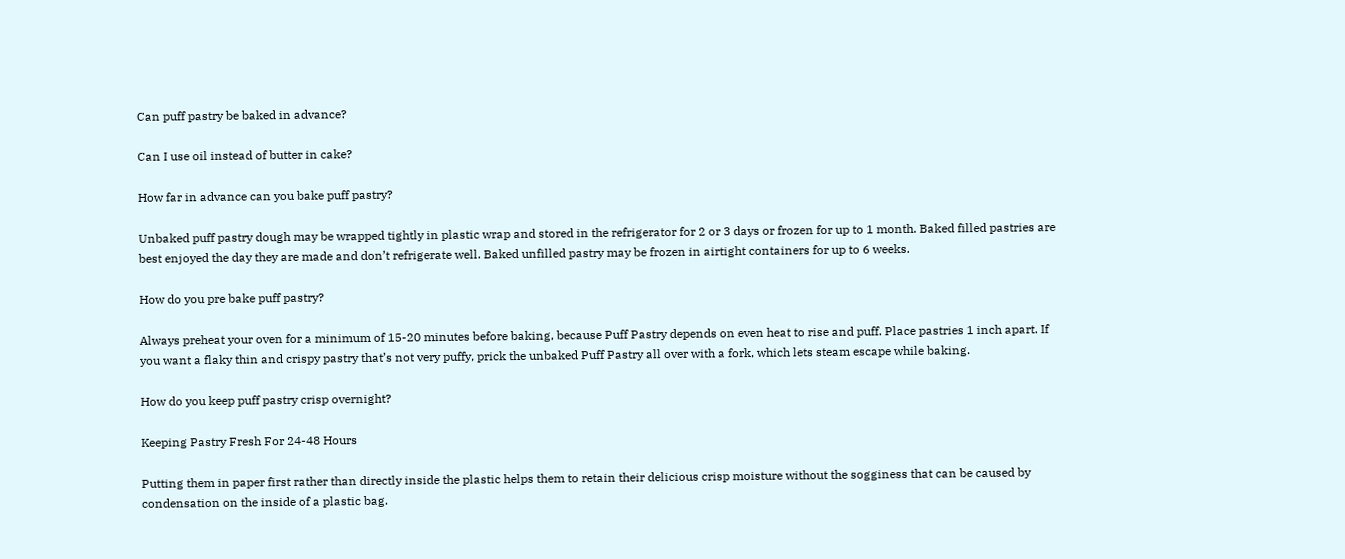Can puff pastry be baked in advance?

Can I use oil instead of butter in cake?

How far in advance can you bake puff pastry?

Unbaked puff pastry dough may be wrapped tightly in plastic wrap and stored in the refrigerator for 2 or 3 days or frozen for up to 1 month. Baked filled pastries are best enjoyed the day they are made and don’t refrigerate well. Baked unfilled pastry may be frozen in airtight containers for up to 6 weeks.

How do you pre bake puff pastry?

Always preheat your oven for a minimum of 15-20 minutes before baking, because Puff Pastry depends on even heat to rise and puff. Place pastries 1 inch apart. If you want a flaky thin and crispy pastry that’s not very puffy, prick the unbaked Puff Pastry all over with a fork, which lets steam escape while baking.

How do you keep puff pastry crisp overnight?

Keeping Pastry Fresh For 24-48 Hours

Putting them in paper first rather than directly inside the plastic helps them to retain their delicious crisp moisture without the sogginess that can be caused by condensation on the inside of a plastic bag.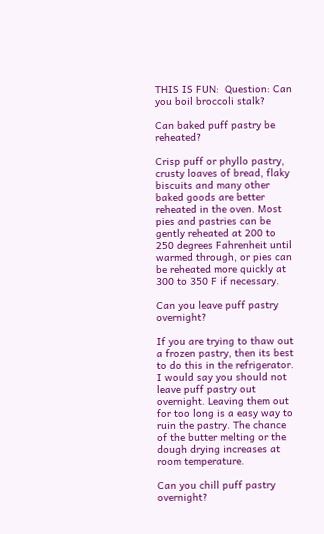THIS IS FUN:  Question: Can you boil broccoli stalk?

Can baked puff pastry be reheated?

Crisp puff or phyllo pastry, crusty loaves of bread, flaky biscuits and many other baked goods are better reheated in the oven. Most pies and pastries can be gently reheated at 200 to 250 degrees Fahrenheit until warmed through, or pies can be reheated more quickly at 300 to 350 F if necessary.

Can you leave puff pastry overnight?

If you are trying to thaw out a frozen pastry, then its best to do this in the refrigerator. I would say you should not leave puff pastry out overnight. Leaving them out for too long is a easy way to ruin the pastry. The chance of the butter melting or the dough drying increases at room temperature.

Can you chill puff pastry overnight?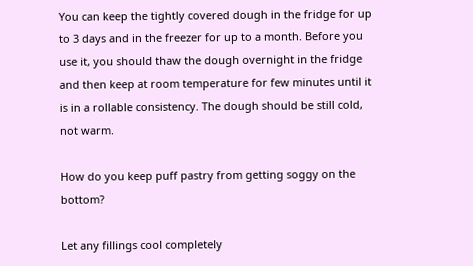You can keep the tightly covered dough in the fridge for up to 3 days and in the freezer for up to a month. Before you use it, you should thaw the dough overnight in the fridge and then keep at room temperature for few minutes until it is in a rollable consistency. The dough should be still cold, not warm.

How do you keep puff pastry from getting soggy on the bottom?

Let any fillings cool completely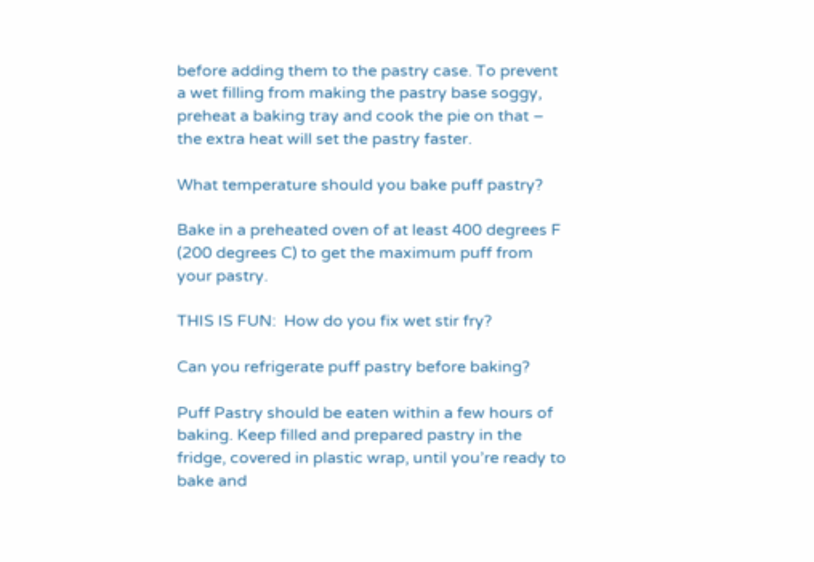before adding them to the pastry case. To prevent a wet filling from making the pastry base soggy, preheat a baking tray and cook the pie on that – the extra heat will set the pastry faster.

What temperature should you bake puff pastry?

Bake in a preheated oven of at least 400 degrees F (200 degrees C) to get the maximum puff from your pastry.

THIS IS FUN:  How do you fix wet stir fry?

Can you refrigerate puff pastry before baking?

Puff Pastry should be eaten within a few hours of baking. Keep filled and prepared pastry in the fridge, covered in plastic wrap, until you’re ready to bake and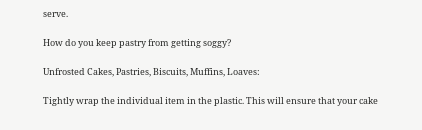serve.

How do you keep pastry from getting soggy?

Unfrosted Cakes, Pastries, Biscuits, Muffins, Loaves:

Tightly wrap the individual item in the plastic. This will ensure that your cake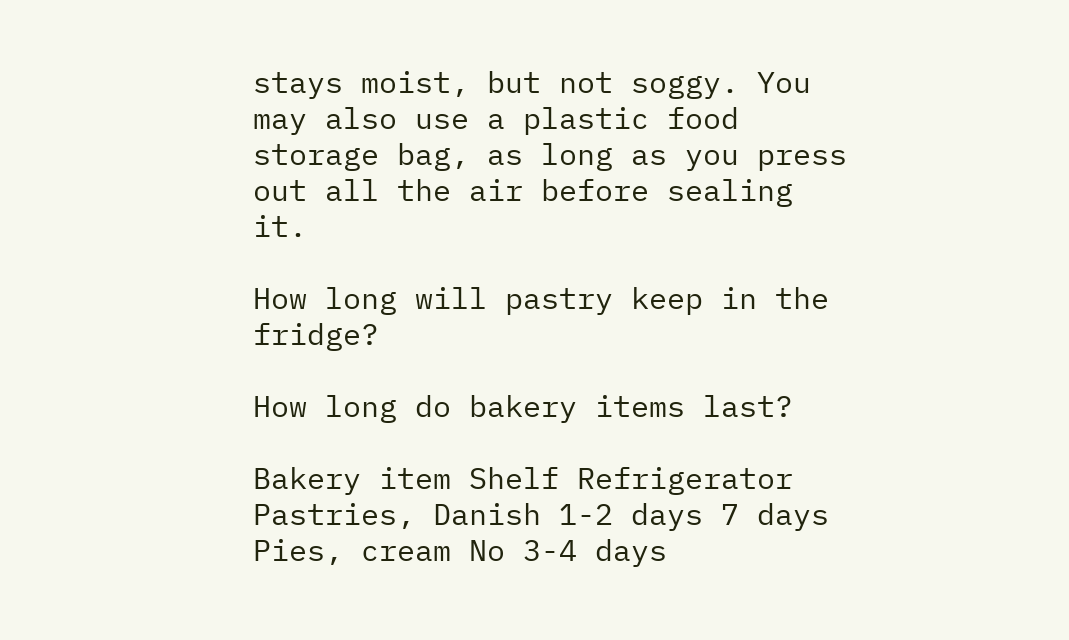stays moist, but not soggy. You may also use a plastic food storage bag, as long as you press out all the air before sealing it.

How long will pastry keep in the fridge?

How long do bakery items last?

Bakery item Shelf Refrigerator
Pastries, Danish 1-2 days 7 days
Pies, cream No 3-4 days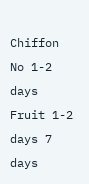Chiffon No 1-2 days
Fruit 1-2 days 7 days